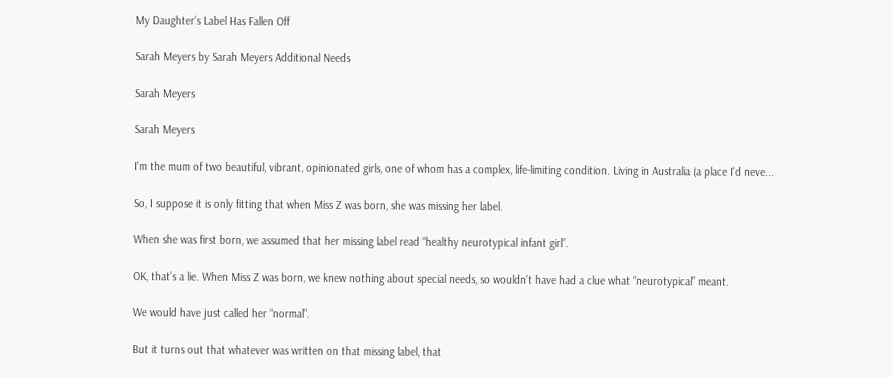My Daughter’s Label Has Fallen Off

Sarah Meyers by Sarah Meyers Additional Needs

Sarah Meyers

Sarah Meyers

I'm the mum of two beautiful, vibrant, opinionated girls, one of whom has a complex, life-limiting condition. Living in Australia (a place I'd neve...

So, I suppose it is only fitting that when Miss Z was born, she was missing her label.

When she was first born, we assumed that her missing label read “healthy neurotypical infant girl”.

OK, that’s a lie. When Miss Z was born, we knew nothing about special needs, so wouldn’t have had a clue what “neurotypical” meant.

We would have just called her “normal”.

But it turns out that whatever was written on that missing label, that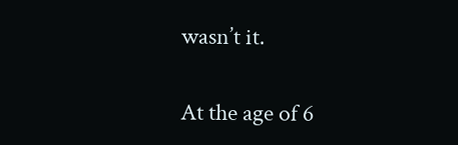wasn’t it.

At the age of 6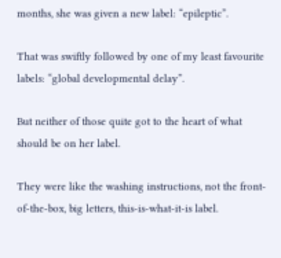months, she was given a new label: “epileptic”.

That was swiftly followed by one of my least favourite labels: “global developmental delay”.

But neither of those quite got to the heart of what should be on her label.

They were like the washing instructions, not the front-of-the-box, big letters, this-is-what-it-is label.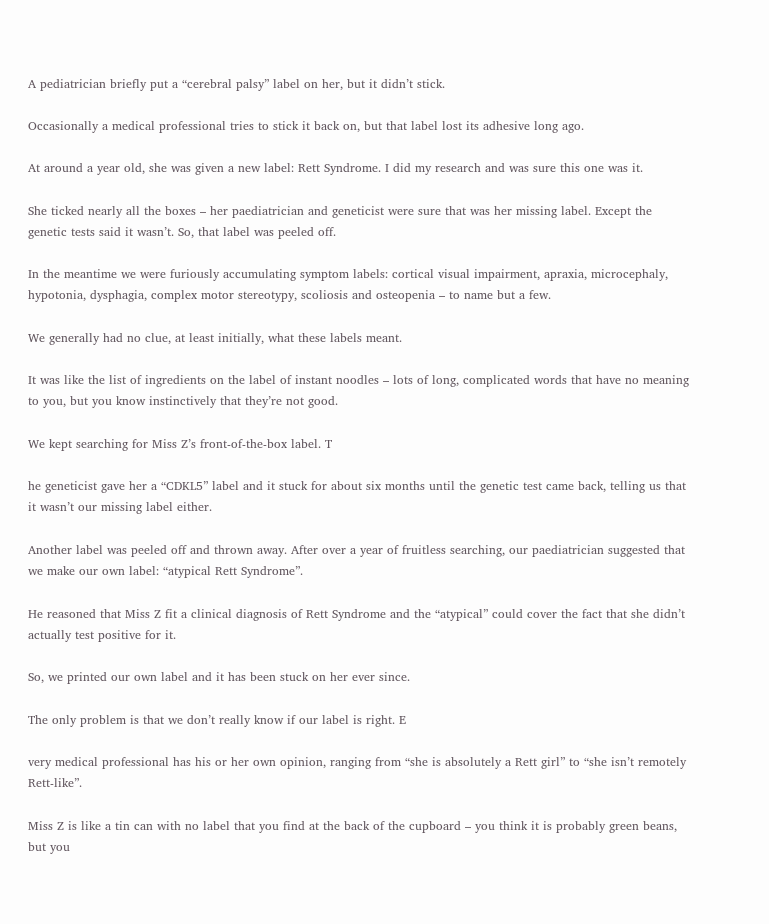A pediatrician briefly put a “cerebral palsy” label on her, but it didn’t stick.

Occasionally a medical professional tries to stick it back on, but that label lost its adhesive long ago.

At around a year old, she was given a new label: Rett Syndrome. I did my research and was sure this one was it.

She ticked nearly all the boxes – her paediatrician and geneticist were sure that was her missing label. Except the genetic tests said it wasn’t. So, that label was peeled off.

In the meantime we were furiously accumulating symptom labels: cortical visual impairment, apraxia, microcephaly, hypotonia, dysphagia, complex motor stereotypy, scoliosis and osteopenia – to name but a few.

We generally had no clue, at least initially, what these labels meant.

It was like the list of ingredients on the label of instant noodles – lots of long, complicated words that have no meaning to you, but you know instinctively that they’re not good.

We kept searching for Miss Z’s front-of-the-box label. T

he geneticist gave her a “CDKL5” label and it stuck for about six months until the genetic test came back, telling us that it wasn’t our missing label either.

Another label was peeled off and thrown away. After over a year of fruitless searching, our paediatrician suggested that we make our own label: “atypical Rett Syndrome”.

He reasoned that Miss Z fit a clinical diagnosis of Rett Syndrome and the “atypical” could cover the fact that she didn’t actually test positive for it.

So, we printed our own label and it has been stuck on her ever since.

The only problem is that we don’t really know if our label is right. E

very medical professional has his or her own opinion, ranging from “she is absolutely a Rett girl” to “she isn’t remotely Rett-like”.

Miss Z is like a tin can with no label that you find at the back of the cupboard – you think it is probably green beans, but you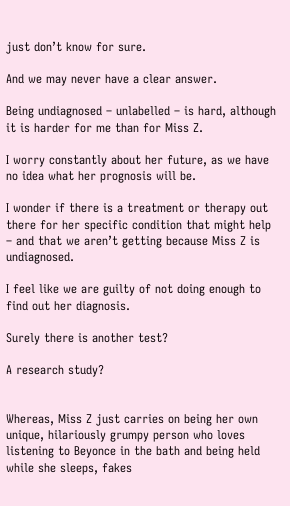just don’t know for sure.

And we may never have a clear answer.

Being undiagnosed – unlabelled – is hard, although it is harder for me than for Miss Z.

I worry constantly about her future, as we have no idea what her prognosis will be.

I wonder if there is a treatment or therapy out there for her specific condition that might help – and that we aren’t getting because Miss Z is undiagnosed.

I feel like we are guilty of not doing enough to find out her diagnosis.

Surely there is another test?

A research study?


Whereas, Miss Z just carries on being her own unique, hilariously grumpy person who loves listening to Beyonce in the bath and being held while she sleeps, fakes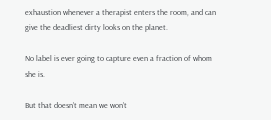exhaustion whenever a therapist enters the room, and can give the deadliest dirty looks on the planet.

No label is ever going to capture even a fraction of whom she is.

But that doesn’t mean we won’t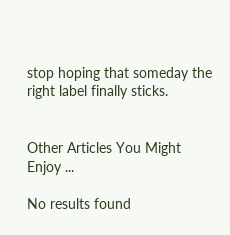stop hoping that someday the right label finally sticks.


Other Articles You Might Enjoy ...

No results found